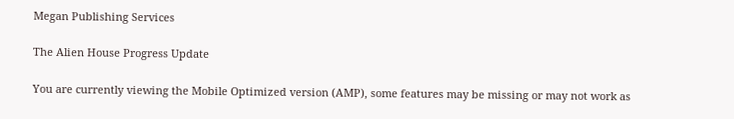Megan Publishing Services

The Alien House Progress Update

You are currently viewing the Mobile Optimized version (AMP), some features may be missing or may not work as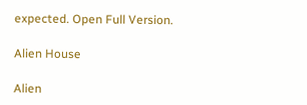expected. Open Full Version.

Alien House

Alien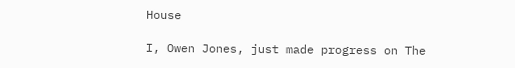House

I, Owen Jones, just made progress on The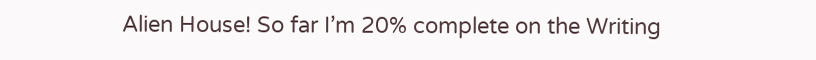Alien House! So far I’m 20% complete on the Writing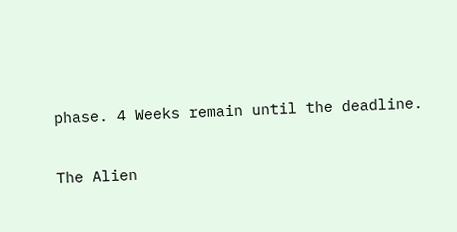phase. 4 Weeks remain until the deadline.

The Alien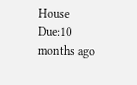House
Due:10 months ago